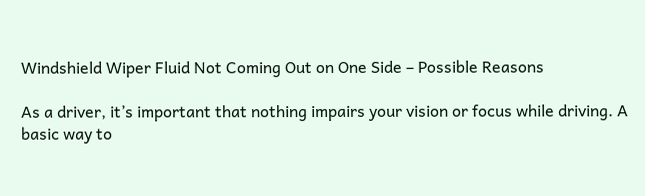Windshield Wiper Fluid Not Coming Out on One Side – Possible Reasons

As a driver, it’s important that nothing impairs your vision or focus while driving. A basic way to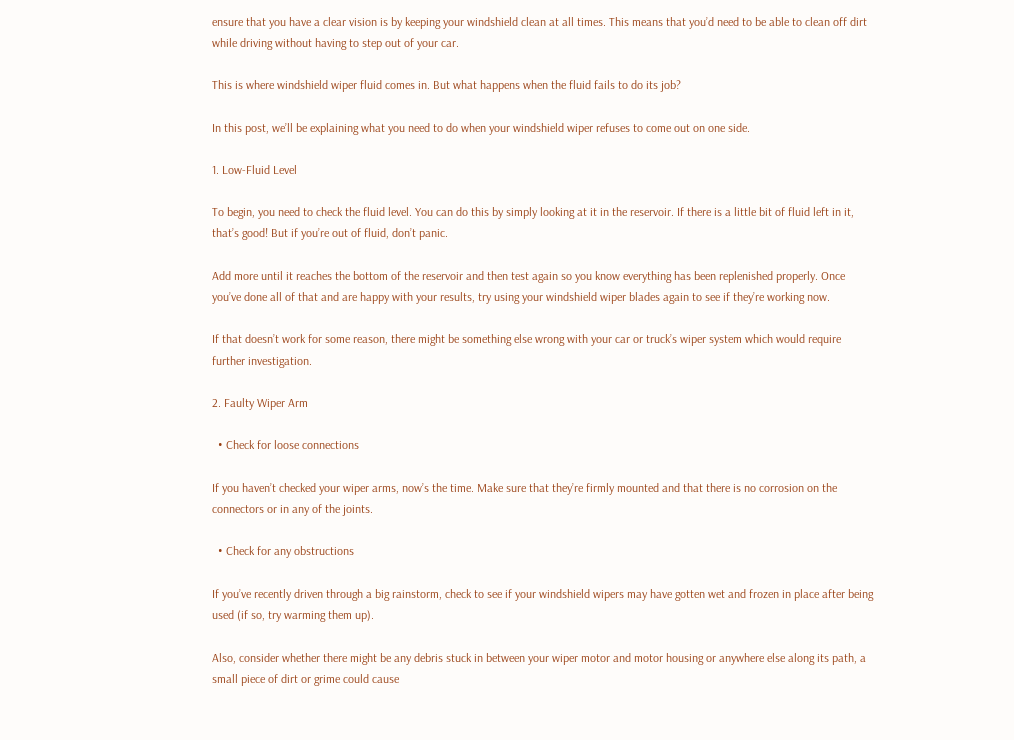ensure that you have a clear vision is by keeping your windshield clean at all times. This means that you’d need to be able to clean off dirt while driving without having to step out of your car.

This is where windshield wiper fluid comes in. But what happens when the fluid fails to do its job?

In this post, we’ll be explaining what you need to do when your windshield wiper refuses to come out on one side.

1. Low-Fluid Level

To begin, you need to check the fluid level. You can do this by simply looking at it in the reservoir. If there is a little bit of fluid left in it, that’s good! But if you’re out of fluid, don’t panic.

Add more until it reaches the bottom of the reservoir and then test again so you know everything has been replenished properly. Once you’ve done all of that and are happy with your results, try using your windshield wiper blades again to see if they’re working now.

If that doesn’t work for some reason, there might be something else wrong with your car or truck’s wiper system which would require further investigation.

2. Faulty Wiper Arm

  • Check for loose connections

If you haven’t checked your wiper arms, now’s the time. Make sure that they’re firmly mounted and that there is no corrosion on the connectors or in any of the joints.

  • Check for any obstructions

If you’ve recently driven through a big rainstorm, check to see if your windshield wipers may have gotten wet and frozen in place after being used (if so, try warming them up).

Also, consider whether there might be any debris stuck in between your wiper motor and motor housing or anywhere else along its path, a small piece of dirt or grime could cause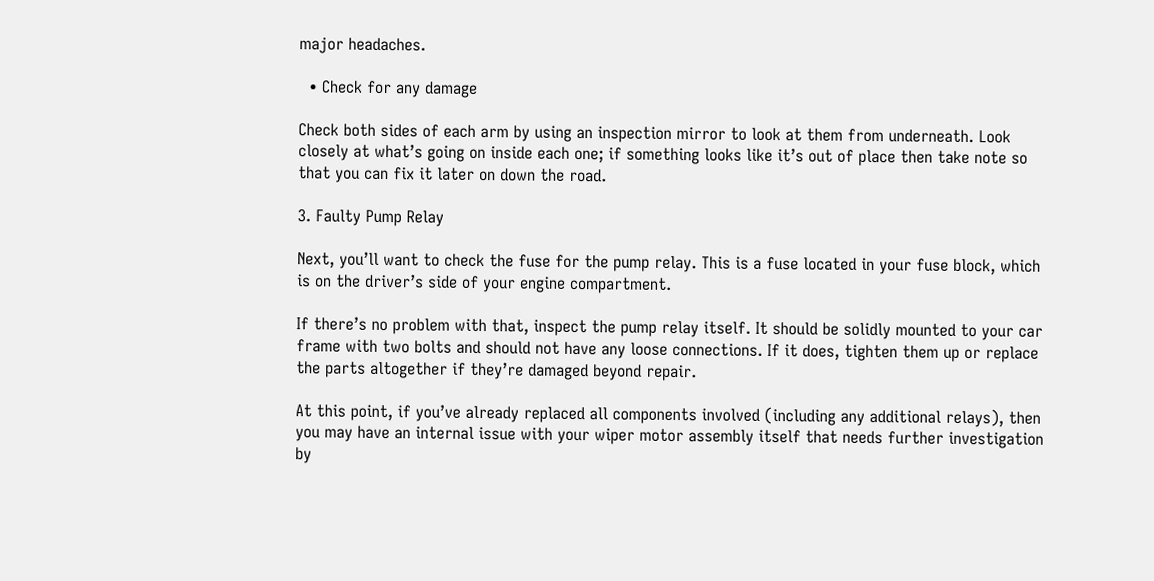major headaches.

  • Check for any damage

Check both sides of each arm by using an inspection mirror to look at them from underneath. Look closely at what’s going on inside each one; if something looks like it’s out of place then take note so that you can fix it later on down the road.

3. Faulty Pump Relay

Next, you’ll want to check the fuse for the pump relay. This is a fuse located in your fuse block, which is on the driver’s side of your engine compartment.

If there’s no problem with that, inspect the pump relay itself. It should be solidly mounted to your car frame with two bolts and should not have any loose connections. If it does, tighten them up or replace the parts altogether if they’re damaged beyond repair.

At this point, if you’ve already replaced all components involved (including any additional relays), then you may have an internal issue with your wiper motor assembly itself that needs further investigation by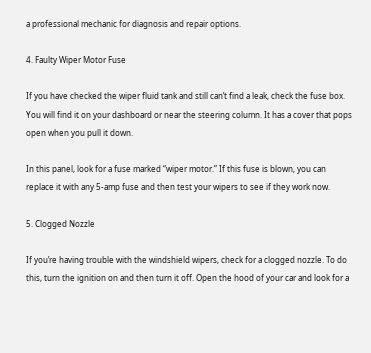a professional mechanic for diagnosis and repair options.

4. Faulty Wiper Motor Fuse

If you have checked the wiper fluid tank and still can’t find a leak, check the fuse box. You will find it on your dashboard or near the steering column. It has a cover that pops open when you pull it down.

In this panel, look for a fuse marked “wiper motor.” If this fuse is blown, you can replace it with any 5-amp fuse and then test your wipers to see if they work now.

5. Clogged Nozzle

If you’re having trouble with the windshield wipers, check for a clogged nozzle. To do this, turn the ignition on and then turn it off. Open the hood of your car and look for a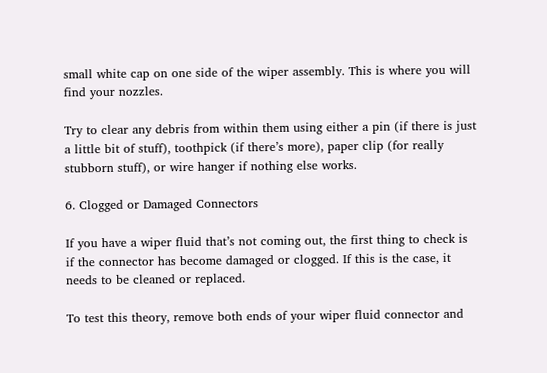small white cap on one side of the wiper assembly. This is where you will find your nozzles.

Try to clear any debris from within them using either a pin (if there is just a little bit of stuff), toothpick (if there’s more), paper clip (for really stubborn stuff), or wire hanger if nothing else works.

6. Clogged or Damaged Connectors

If you have a wiper fluid that’s not coming out, the first thing to check is if the connector has become damaged or clogged. If this is the case, it needs to be cleaned or replaced.

To test this theory, remove both ends of your wiper fluid connector and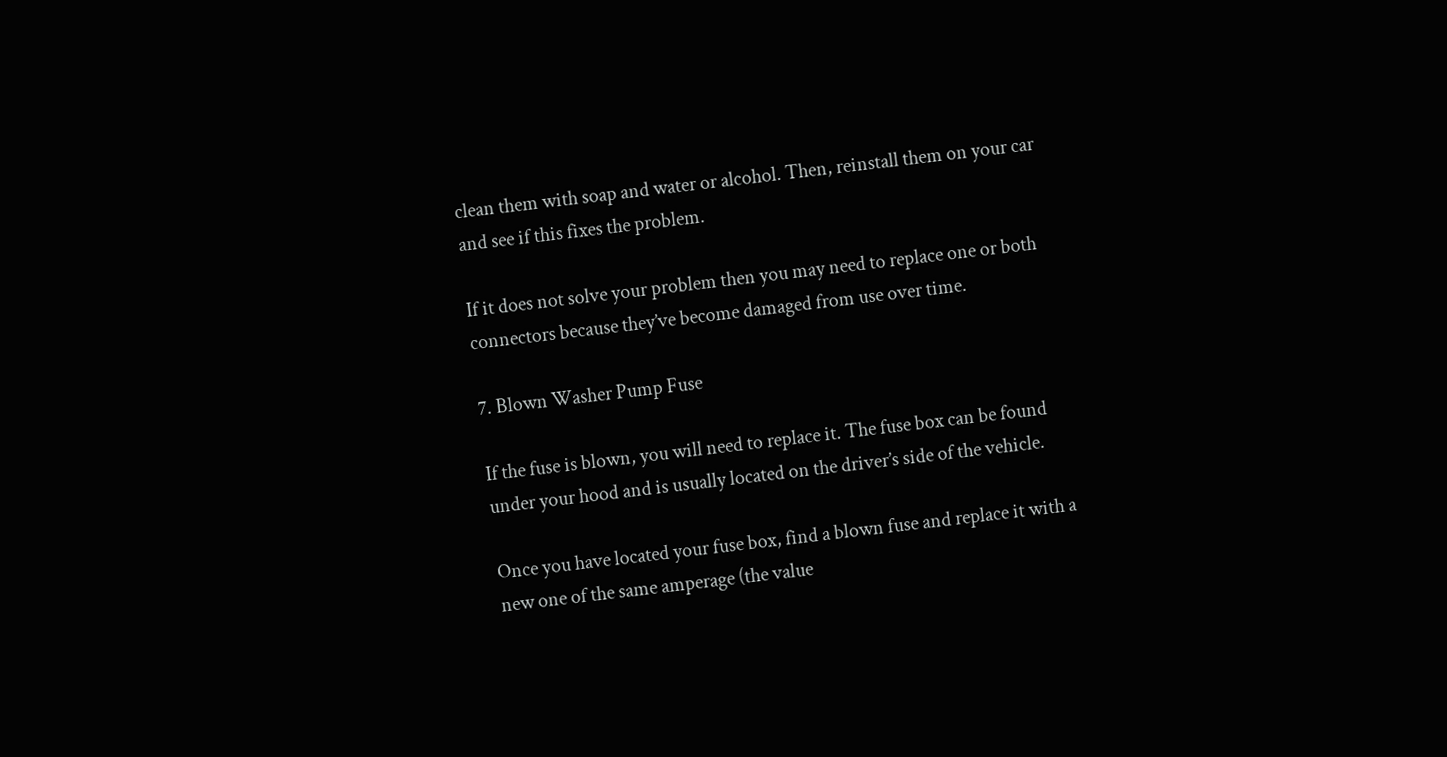clean them with soap and water or alcohol. Then, reinstall them on your car and see if this fixes the problem.

If it does not solve your problem then you may need to replace one or both connectors because they’ve become damaged from use over time.

7. Blown Washer Pump Fuse

If the fuse is blown, you will need to replace it. The fuse box can be found under your hood and is usually located on the driver’s side of the vehicle.

Once you have located your fuse box, find a blown fuse and replace it with a new one of the same amperage (the value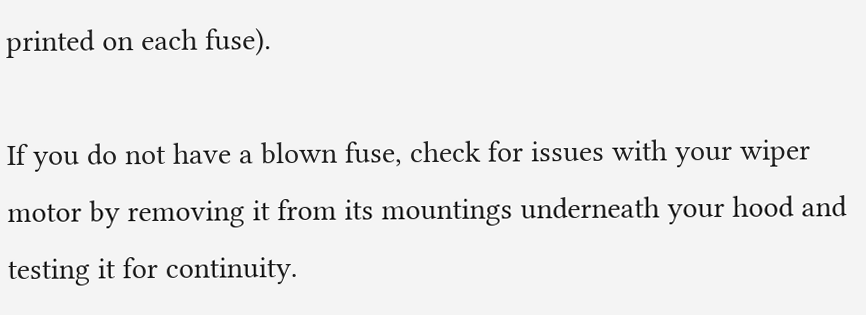printed on each fuse).

If you do not have a blown fuse, check for issues with your wiper motor by removing it from its mountings underneath your hood and testing it for continuity.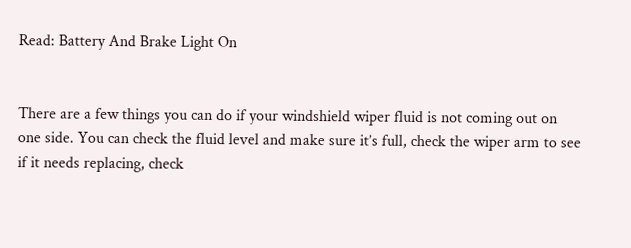Read: Battery And Brake Light On


There are a few things you can do if your windshield wiper fluid is not coming out on one side. You can check the fluid level and make sure it’s full, check the wiper arm to see if it needs replacing, check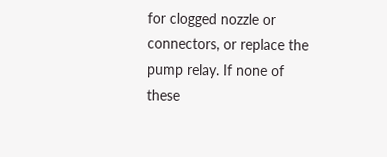for clogged nozzle or connectors, or replace the pump relay. If none of these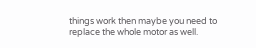things work then maybe you need to replace the whole motor as well.